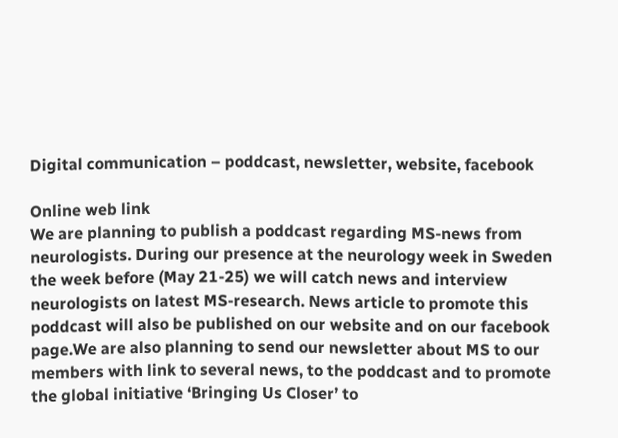Digital communication – poddcast, newsletter, website, facebook

Online web link
We are planning to publish a poddcast regarding MS-news from neurologists. During our presence at the neurology week in Sweden the week before (May 21-25) we will catch news and interview neurologists on latest MS-research. News article to promote this poddcast will also be published on our website and on our facebook page.We are also planning to send our newsletter about MS to our members with link to several news, to the poddcast and to promote the global initiative ‘Bringing Us Closer’ to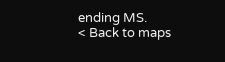ending MS.
< Back to maps